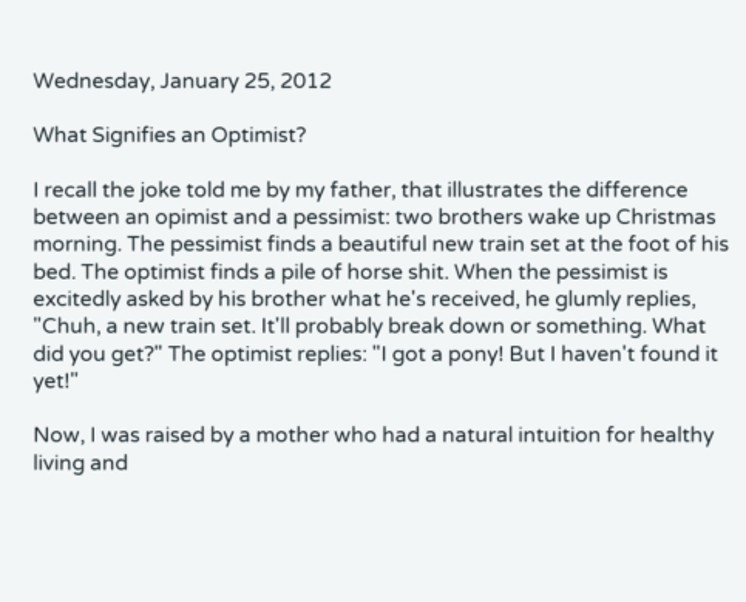Wednesday, January 25, 2012

What Signifies an Optimist?

I recall the joke told me by my father, that illustrates the difference between an opimist and a pessimist: two brothers wake up Christmas morning. The pessimist finds a beautiful new train set at the foot of his bed. The optimist finds a pile of horse shit. When the pessimist is excitedly asked by his brother what he's received, he glumly replies, "Chuh, a new train set. It'll probably break down or something. What did you get?" The optimist replies: "I got a pony! But I haven't found it yet!"

Now, I was raised by a mother who had a natural intuition for healthy living and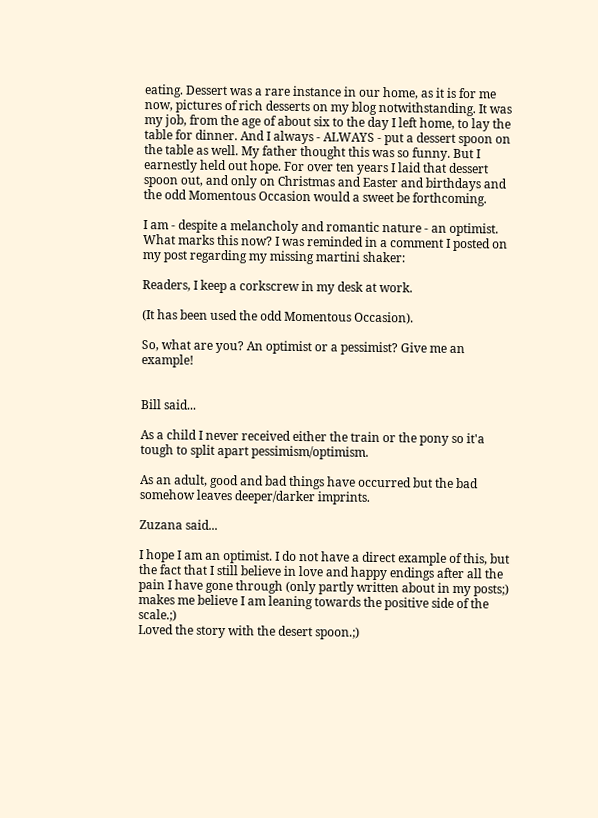eating. Dessert was a rare instance in our home, as it is for me now, pictures of rich desserts on my blog notwithstanding. It was my job, from the age of about six to the day I left home, to lay the table for dinner. And I always - ALWAYS - put a dessert spoon on the table as well. My father thought this was so funny. But I earnestly held out hope. For over ten years I laid that dessert spoon out, and only on Christmas and Easter and birthdays and the odd Momentous Occasion would a sweet be forthcoming.

I am - despite a melancholy and romantic nature - an optimist. What marks this now? I was reminded in a comment I posted on my post regarding my missing martini shaker:

Readers, I keep a corkscrew in my desk at work.

(It has been used the odd Momentous Occasion).

So, what are you? An optimist or a pessimist? Give me an example!


Bill said...

As a child I never received either the train or the pony so it'a tough to split apart pessimism/optimism.

As an adult, good and bad things have occurred but the bad somehow leaves deeper/darker imprints.

Zuzana said...

I hope I am an optimist. I do not have a direct example of this, but the fact that I still believe in love and happy endings after all the pain I have gone through (only partly written about in my posts;) makes me believe I am leaning towards the positive side of the scale.;)
Loved the story with the desert spoon.;)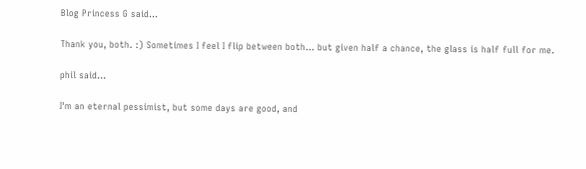Blog Princess G said...

Thank you, both. :) Sometimes I feel I flip between both... but given half a chance, the glass is half full for me.

phil said...

I'm an eternal pessimist, but some days are good, and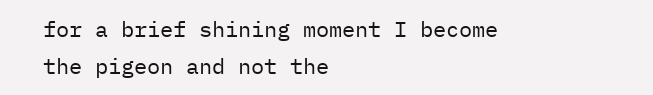for a brief shining moment I become the pigeon and not the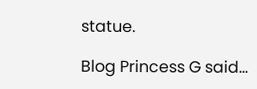statue.

Blog Princess G said...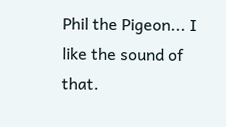Phil the Pigeon... I like the sound of that.